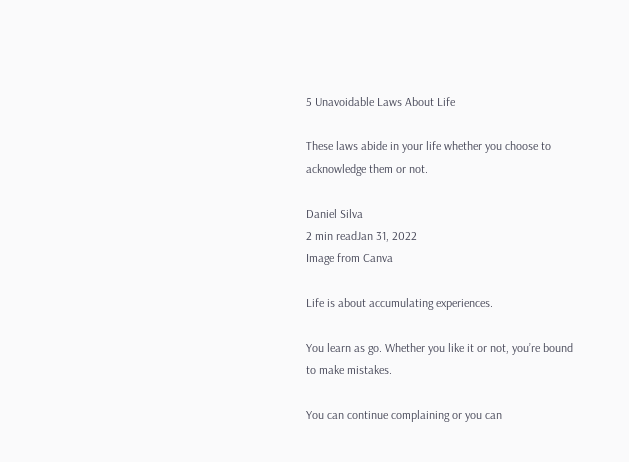5 Unavoidable Laws About Life

These laws abide in your life whether you choose to acknowledge them or not.

Daniel Silva
2 min readJan 31, 2022
Image from Canva

Life is about accumulating experiences.

You learn as go. Whether you like it or not, you’re bound to make mistakes.

You can continue complaining or you can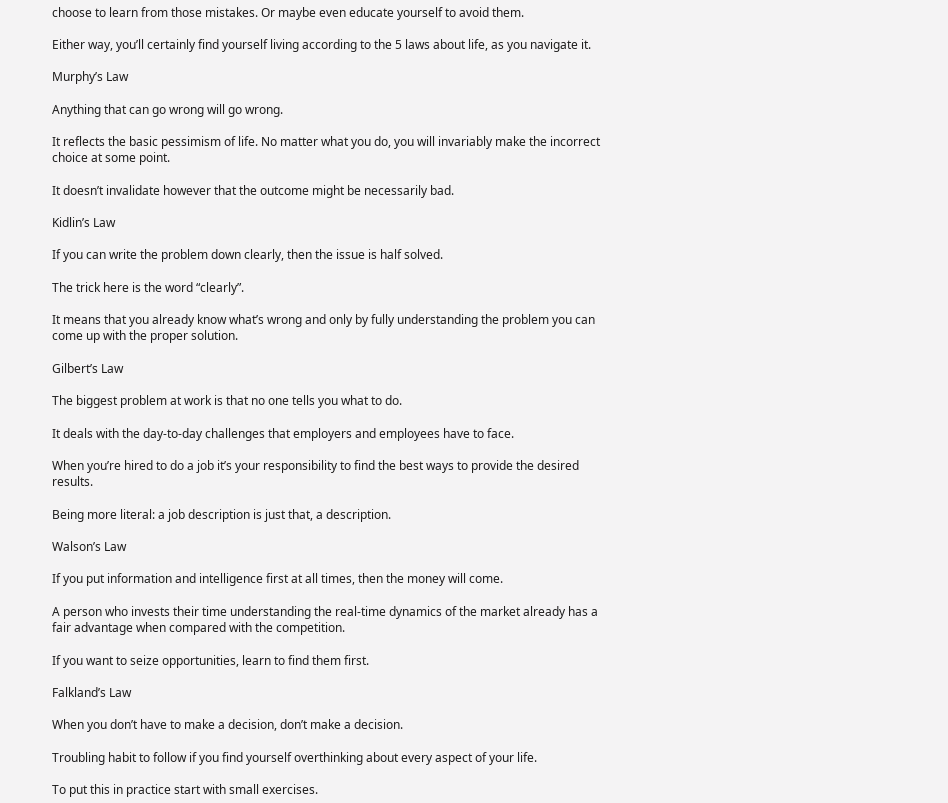choose to learn from those mistakes. Or maybe even educate yourself to avoid them.

Either way, you’ll certainly find yourself living according to the 5 laws about life, as you navigate it.

Murphy’s Law

Anything that can go wrong will go wrong.

It reflects the basic pessimism of life. No matter what you do, you will invariably make the incorrect choice at some point.

It doesn’t invalidate however that the outcome might be necessarily bad.

Kidlin’s Law

If you can write the problem down clearly, then the issue is half solved.

The trick here is the word “clearly”.

It means that you already know what’s wrong and only by fully understanding the problem you can come up with the proper solution.

Gilbert’s Law

The biggest problem at work is that no one tells you what to do.

It deals with the day-to-day challenges that employers and employees have to face.

When you’re hired to do a job it’s your responsibility to find the best ways to provide the desired results.

Being more literal: a job description is just that, a description.

Walson’s Law

If you put information and intelligence first at all times, then the money will come.

A person who invests their time understanding the real-time dynamics of the market already has a fair advantage when compared with the competition.

If you want to seize opportunities, learn to find them first.

Falkland’s Law

When you don’t have to make a decision, don’t make a decision.

Troubling habit to follow if you find yourself overthinking about every aspect of your life.

To put this in practice start with small exercises.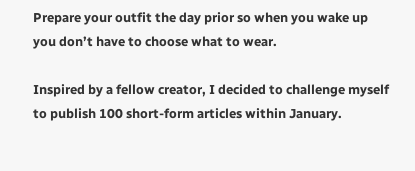Prepare your outfit the day prior so when you wake up you don’t have to choose what to wear.

Inspired by a fellow creator, I decided to challenge myself to publish 100 short-form articles within January.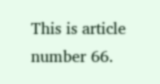This is article number 66.